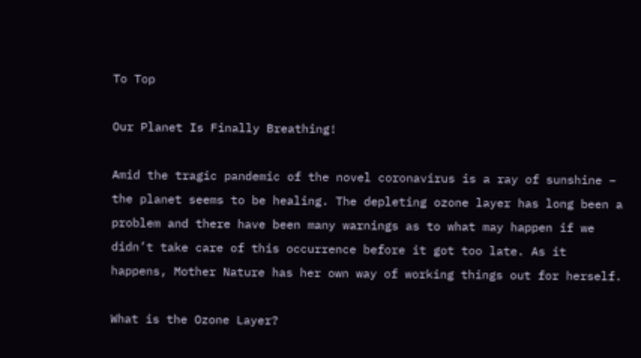To Top

Our Planet Is Finally Breathing!

Amid the tragic pandemic of the novel coronavirus is a ray of sunshine – the planet seems to be healing. The depleting ozone layer has long been a problem and there have been many warnings as to what may happen if we didn’t take care of this occurrence before it got too late. As it happens, Mother Nature has her own way of working things out for herself.

What is the Ozone Layer?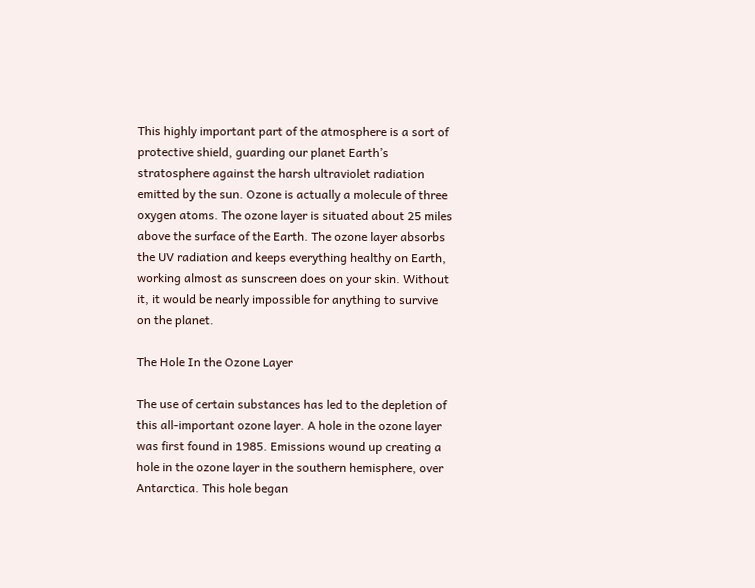This highly important part of the atmosphere is a sort of protective shield, guarding our planet Earth’s stratosphere against the harsh ultraviolet radiation emitted by the sun. Ozone is actually a molecule of three oxygen atoms. The ozone layer is situated about 25 miles above the surface of the Earth. The ozone layer absorbs the UV radiation and keeps everything healthy on Earth, working almost as sunscreen does on your skin. Without it, it would be nearly impossible for anything to survive on the planet.

The Hole In the Ozone Layer

The use of certain substances has led to the depletion of this all-important ozone layer. A hole in the ozone layer was first found in 1985. Emissions wound up creating a hole in the ozone layer in the southern hemisphere, over Antarctica. This hole began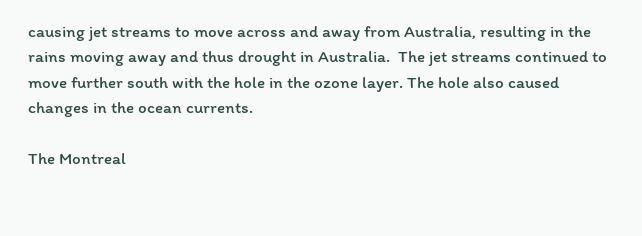causing jet streams to move across and away from Australia, resulting in the rains moving away and thus drought in Australia.  The jet streams continued to move further south with the hole in the ozone layer. The hole also caused changes in the ocean currents.

The Montreal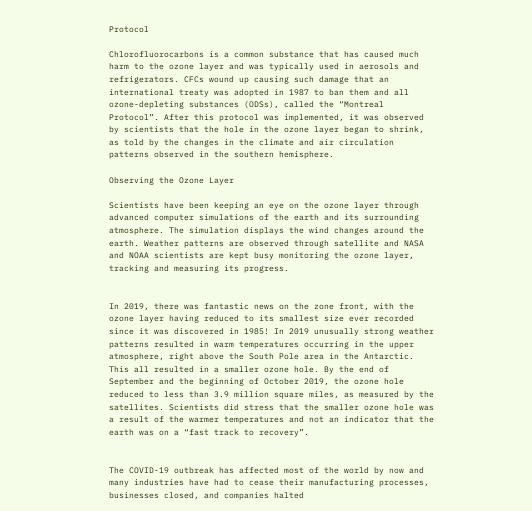Protocol

Chlorofluorocarbons is a common substance that has caused much harm to the ozone layer and was typically used in aerosols and refrigerators. CFCs wound up causing such damage that an international treaty was adopted in 1987 to ban them and all ozone-depleting substances (ODSs), called the “Montreal Protocol”. After this protocol was implemented, it was observed by scientists that the hole in the ozone layer began to shrink, as told by the changes in the climate and air circulation patterns observed in the southern hemisphere.

Observing the Ozone Layer

Scientists have been keeping an eye on the ozone layer through advanced computer simulations of the earth and its surrounding atmosphere. The simulation displays the wind changes around the earth. Weather patterns are observed through satellite and NASA and NOAA scientists are kept busy monitoring the ozone layer, tracking and measuring its progress.


In 2019, there was fantastic news on the zone front, with the ozone layer having reduced to its smallest size ever recorded since it was discovered in 1985! In 2019 unusually strong weather patterns resulted in warm temperatures occurring in the upper atmosphere, right above the South Pole area in the Antarctic. This all resulted in a smaller ozone hole. By the end of September and the beginning of October 2019, the ozone hole reduced to less than 3.9 million square miles, as measured by the satellites. Scientists did stress that the smaller ozone hole was a result of the warmer temperatures and not an indicator that the earth was on a “fast track to recovery”.


The COVID-19 outbreak has affected most of the world by now and many industries have had to cease their manufacturing processes, businesses closed, and companies halted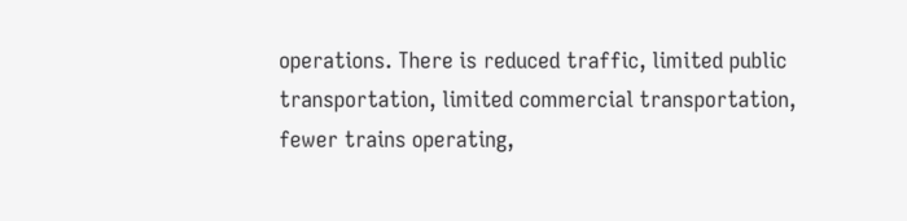operations. There is reduced traffic, limited public transportation, limited commercial transportation, fewer trains operating,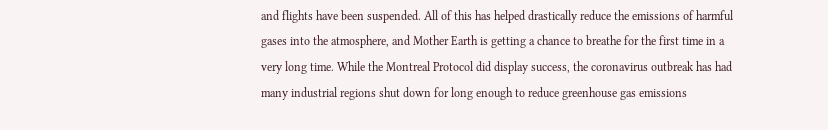and flights have been suspended. All of this has helped drastically reduce the emissions of harmful gases into the atmosphere, and Mother Earth is getting a chance to breathe for the first time in a very long time. While the Montreal Protocol did display success, the coronavirus outbreak has had many industrial regions shut down for long enough to reduce greenhouse gas emissions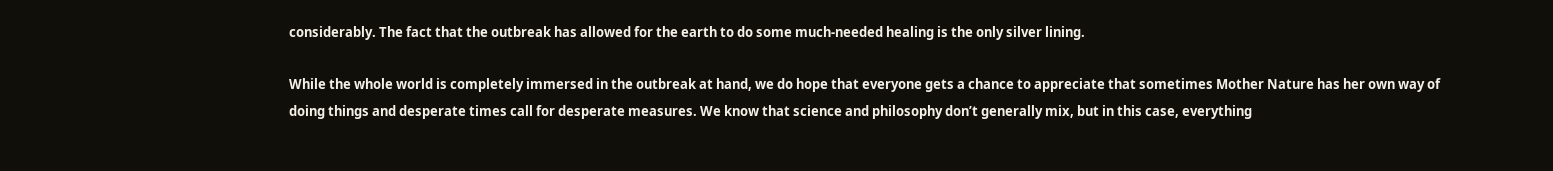considerably. The fact that the outbreak has allowed for the earth to do some much-needed healing is the only silver lining.

While the whole world is completely immersed in the outbreak at hand, we do hope that everyone gets a chance to appreciate that sometimes Mother Nature has her own way of doing things and desperate times call for desperate measures. We know that science and philosophy don’t generally mix, but in this case, everything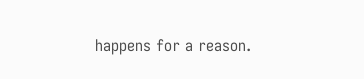happens for a reason.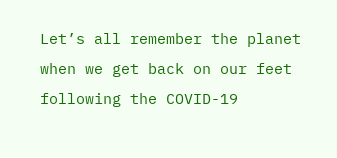Let’s all remember the planet when we get back on our feet following the COVID-19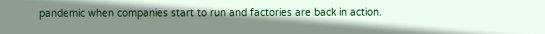pandemic when companies start to run and factories are back in action.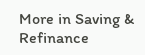More in Saving & Refinance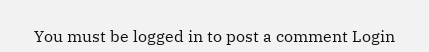You must be logged in to post a comment Login